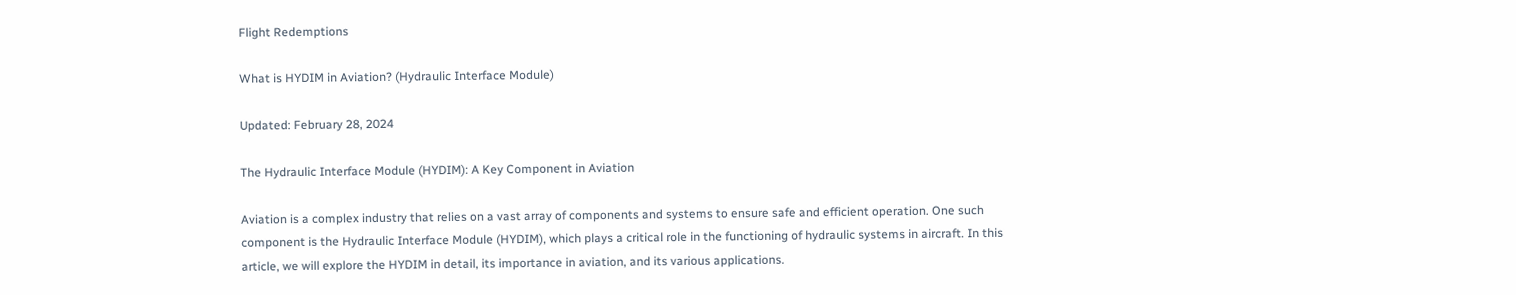Flight Redemptions

What is HYDIM in Aviation? (Hydraulic Interface Module)

Updated: February 28, 2024

The Hydraulic Interface Module (HYDIM): A Key Component in Aviation

Aviation is a complex industry that relies on a vast array of components and systems to ensure safe and efficient operation. One such component is the Hydraulic Interface Module (HYDIM), which plays a critical role in the functioning of hydraulic systems in aircraft. In this article, we will explore the HYDIM in detail, its importance in aviation, and its various applications.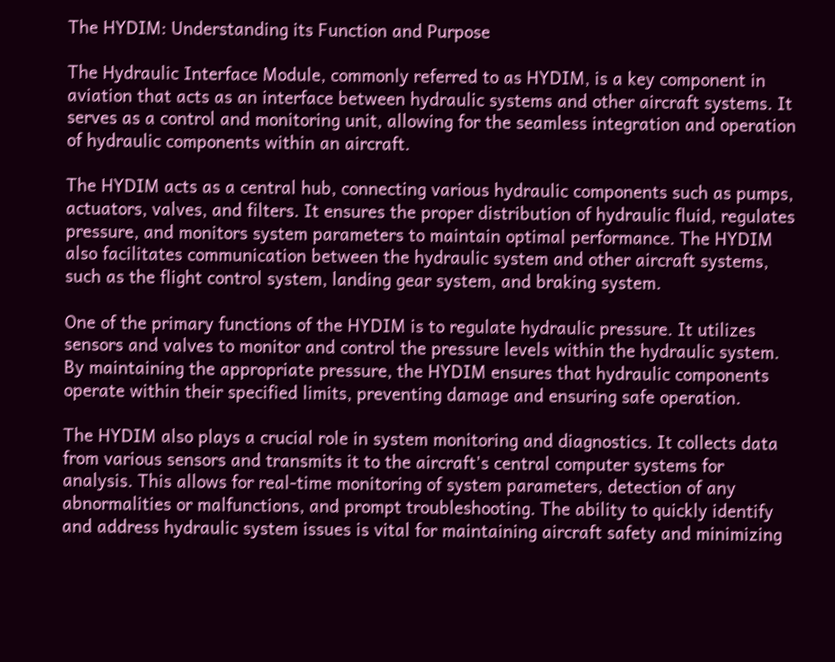The HYDIM: Understanding its Function and Purpose

The Hydraulic Interface Module, commonly referred to as HYDIM, is a key component in aviation that acts as an interface between hydraulic systems and other aircraft systems. It serves as a control and monitoring unit, allowing for the seamless integration and operation of hydraulic components within an aircraft.

The HYDIM acts as a central hub, connecting various hydraulic components such as pumps, actuators, valves, and filters. It ensures the proper distribution of hydraulic fluid, regulates pressure, and monitors system parameters to maintain optimal performance. The HYDIM also facilitates communication between the hydraulic system and other aircraft systems, such as the flight control system, landing gear system, and braking system.

One of the primary functions of the HYDIM is to regulate hydraulic pressure. It utilizes sensors and valves to monitor and control the pressure levels within the hydraulic system. By maintaining the appropriate pressure, the HYDIM ensures that hydraulic components operate within their specified limits, preventing damage and ensuring safe operation.

The HYDIM also plays a crucial role in system monitoring and diagnostics. It collects data from various sensors and transmits it to the aircraft's central computer systems for analysis. This allows for real-time monitoring of system parameters, detection of any abnormalities or malfunctions, and prompt troubleshooting. The ability to quickly identify and address hydraulic system issues is vital for maintaining aircraft safety and minimizing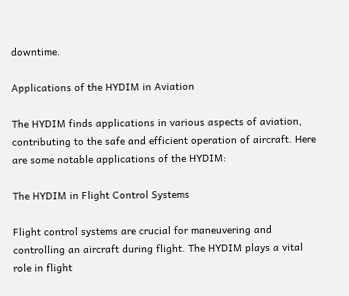downtime.

Applications of the HYDIM in Aviation

The HYDIM finds applications in various aspects of aviation, contributing to the safe and efficient operation of aircraft. Here are some notable applications of the HYDIM:

The HYDIM in Flight Control Systems

Flight control systems are crucial for maneuvering and controlling an aircraft during flight. The HYDIM plays a vital role in flight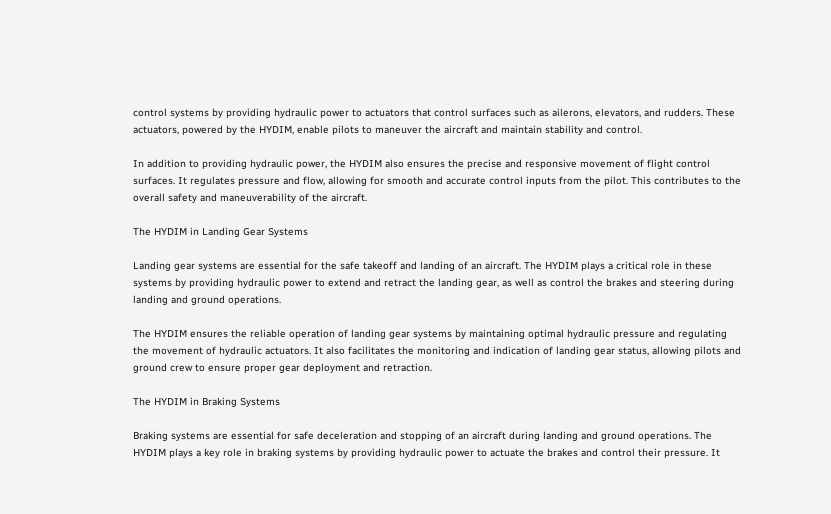control systems by providing hydraulic power to actuators that control surfaces such as ailerons, elevators, and rudders. These actuators, powered by the HYDIM, enable pilots to maneuver the aircraft and maintain stability and control.

In addition to providing hydraulic power, the HYDIM also ensures the precise and responsive movement of flight control surfaces. It regulates pressure and flow, allowing for smooth and accurate control inputs from the pilot. This contributes to the overall safety and maneuverability of the aircraft.

The HYDIM in Landing Gear Systems

Landing gear systems are essential for the safe takeoff and landing of an aircraft. The HYDIM plays a critical role in these systems by providing hydraulic power to extend and retract the landing gear, as well as control the brakes and steering during landing and ground operations.

The HYDIM ensures the reliable operation of landing gear systems by maintaining optimal hydraulic pressure and regulating the movement of hydraulic actuators. It also facilitates the monitoring and indication of landing gear status, allowing pilots and ground crew to ensure proper gear deployment and retraction.

The HYDIM in Braking Systems

Braking systems are essential for safe deceleration and stopping of an aircraft during landing and ground operations. The HYDIM plays a key role in braking systems by providing hydraulic power to actuate the brakes and control their pressure. It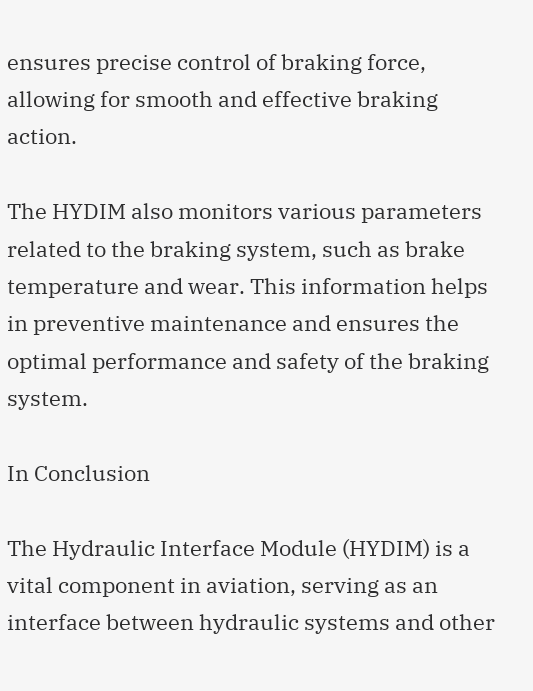ensures precise control of braking force, allowing for smooth and effective braking action.

The HYDIM also monitors various parameters related to the braking system, such as brake temperature and wear. This information helps in preventive maintenance and ensures the optimal performance and safety of the braking system.

In Conclusion

The Hydraulic Interface Module (HYDIM) is a vital component in aviation, serving as an interface between hydraulic systems and other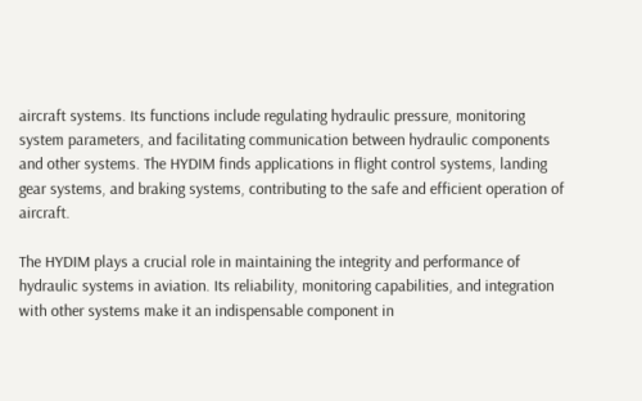aircraft systems. Its functions include regulating hydraulic pressure, monitoring system parameters, and facilitating communication between hydraulic components and other systems. The HYDIM finds applications in flight control systems, landing gear systems, and braking systems, contributing to the safe and efficient operation of aircraft.

The HYDIM plays a crucial role in maintaining the integrity and performance of hydraulic systems in aviation. Its reliability, monitoring capabilities, and integration with other systems make it an indispensable component in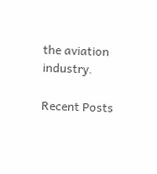the aviation industry.

Recent Posts